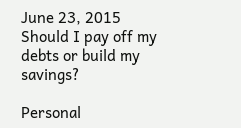June 23, 2015
Should I pay off my debts or build my savings?

Personal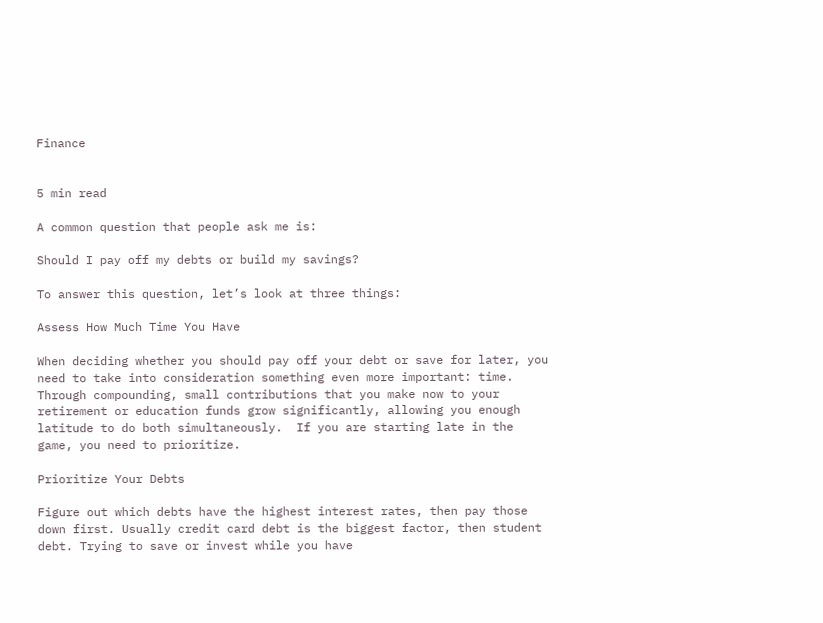Finance


5 min read

A common question that people ask me is:

Should I pay off my debts or build my savings?

To answer this question, let’s look at three things:

Assess How Much Time You Have

When deciding whether you should pay off your debt or save for later, you need to take into consideration something even more important: time. Through compounding, small contributions that you make now to your retirement or education funds grow significantly, allowing you enough latitude to do both simultaneously.  If you are starting late in the game, you need to prioritize.

Prioritize Your Debts

Figure out which debts have the highest interest rates, then pay those down first. Usually credit card debt is the biggest factor, then student debt. Trying to save or invest while you have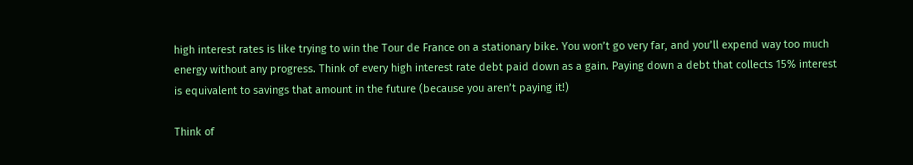high interest rates is like trying to win the Tour de France on a stationary bike. You won’t go very far, and you’ll expend way too much energy without any progress. Think of every high interest rate debt paid down as a gain. Paying down a debt that collects 15% interest is equivalent to savings that amount in the future (because you aren’t paying it!)

Think of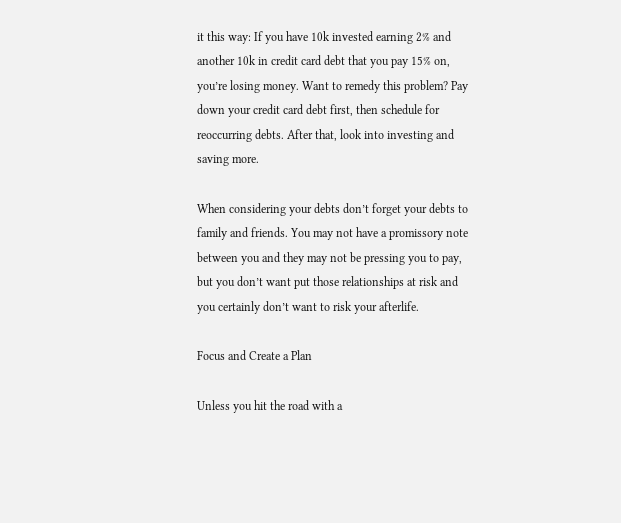it this way: If you have 10k invested earning 2% and another 10k in credit card debt that you pay 15% on, you’re losing money. Want to remedy this problem? Pay down your credit card debt first, then schedule for reoccurring debts. After that, look into investing and saving more.

When considering your debts don’t forget your debts to family and friends. You may not have a promissory note between you and they may not be pressing you to pay, but you don’t want put those relationships at risk and you certainly don’t want to risk your afterlife.

Focus and Create a Plan

Unless you hit the road with a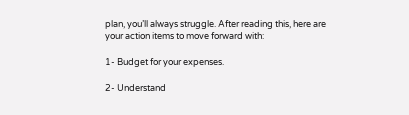plan, you’ll always struggle. After reading this, here are your action items to move forward with:

1- Budget for your expenses.

2- Understand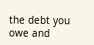the debt you owe and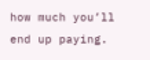how much you’ll end up paying.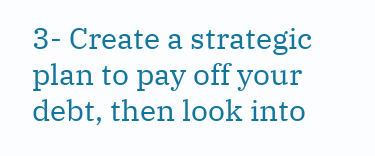3- Create a strategic plan to pay off your debt, then look into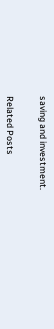saving and investment.


Related Posts